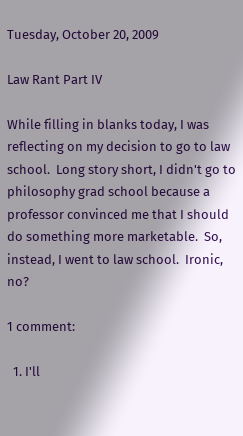Tuesday, October 20, 2009

Law Rant Part IV

While filling in blanks today, I was reflecting on my decision to go to law school.  Long story short, I didn't go to philosophy grad school because a professor convinced me that I should do something more marketable.  So, instead, I went to law school.  Ironic, no?

1 comment:

  1. I'll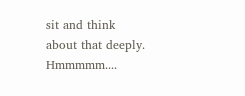sit and think about that deeply. Hmmmmm....